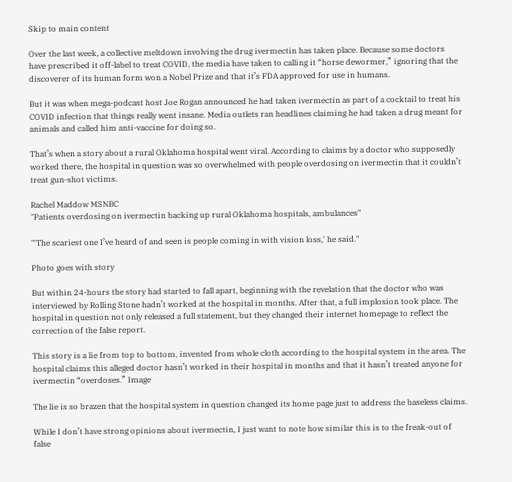Skip to main content

Over the last week, a collective meltdown involving the drug ivermectin has taken place. Because some doctors have prescribed it off-label to treat COVID, the media have taken to calling it “horse dewormer,” ignoring that the discoverer of its human form won a Nobel Prize and that it’s FDA approved for use in humans.

But it was when mega-podcast host Joe Rogan announced he had taken ivermectin as part of a cocktail to treat his COVID infection that things really went insane. Media outlets ran headlines claiming he had taken a drug meant for animals and called him anti-vaccine for doing so.

That’s when a story about a rural Oklahoma hospital went viral. According to claims by a doctor who supposedly worked there, the hospital in question was so overwhelmed with people overdosing on ivermectin that it couldn’t treat gun-shot victims.

Rachel Maddow MSNBC
"Patients overdosing on ivermectin backing up rural Oklahoma hospitals, ambulances"

"'The scariest one I’ve heard of and seen is people coming in with vision loss,' he said."

Photo goes with story

But within 24-hours the story had started to fall apart, beginning with the revelation that the doctor who was interviewed by Rolling Stone hadn’t worked at the hospital in months. After that, a full implosion took place. The hospital in question not only released a full statement, but they changed their internet homepage to reflect the correction of the false report.

This story is a lie from top to bottom, invented from whole cloth according to the hospital system in the area. The hospital claims this alleged doctor hasn’t worked in their hospital in months and that it hasn’t treated anyone for ivermectin “overdoses.” Image

The lie is so brazen that the hospital system in question changed its home page just to address the baseless claims.

While I don’t have strong opinions about ivermectin, I just want to note how similar this is to the freak-out of false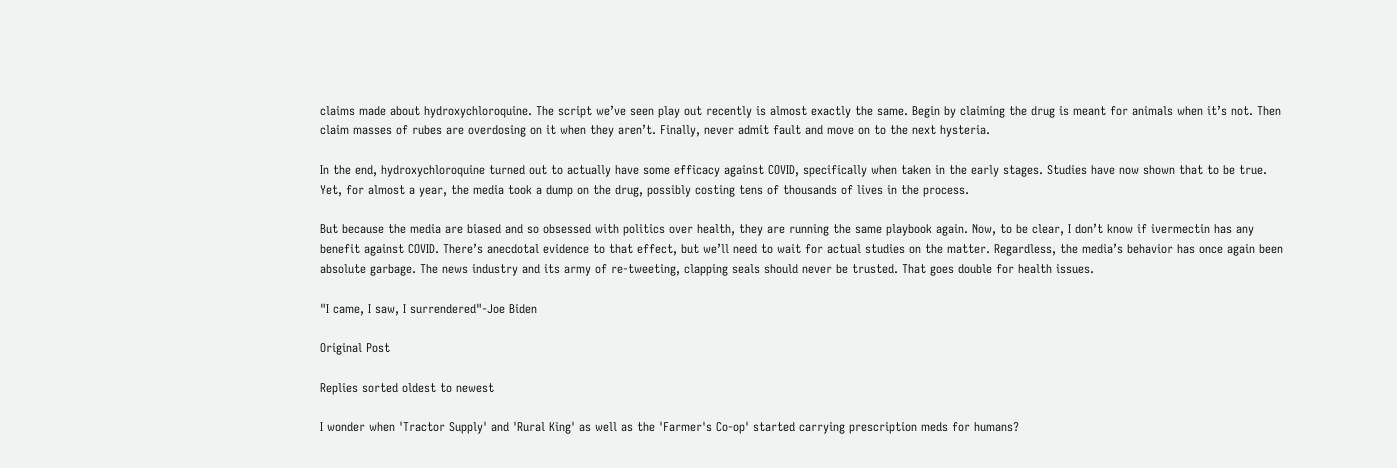claims made about hydroxychloroquine. The script we’ve seen play out recently is almost exactly the same. Begin by claiming the drug is meant for animals when it’s not. Then claim masses of rubes are overdosing on it when they aren’t. Finally, never admit fault and move on to the next hysteria.

In the end, hydroxychloroquine turned out to actually have some efficacy against COVID, specifically when taken in the early stages. Studies have now shown that to be true. Yet, for almost a year, the media took a dump on the drug, possibly costing tens of thousands of lives in the process.

But because the media are biased and so obsessed with politics over health, they are running the same playbook again. Now, to be clear, I don’t know if ivermectin has any benefit against COVID. There’s anecdotal evidence to that effect, but we’ll need to wait for actual studies on the matter. Regardless, the media’s behavior has once again been absolute garbage. The news industry and its army of re-tweeting, clapping seals should never be trusted. That goes double for health issues.

"I came, I saw, I surrendered"-Joe Biden

Original Post

Replies sorted oldest to newest

I wonder when 'Tractor Supply' and 'Rural King' as well as the 'Farmer's Co-op' started carrying prescription meds for humans?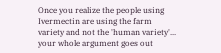Once you realize the people using Ivermectin are using the farm variety and not the 'human variety'... your whole argument goes out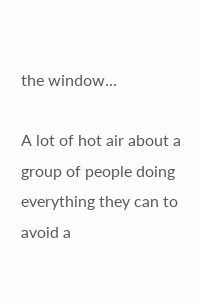the window...

A lot of hot air about a group of people doing everything they can to avoid a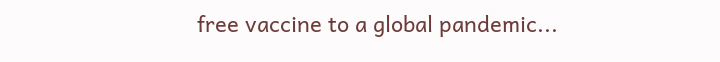free vaccine to a global pandemic...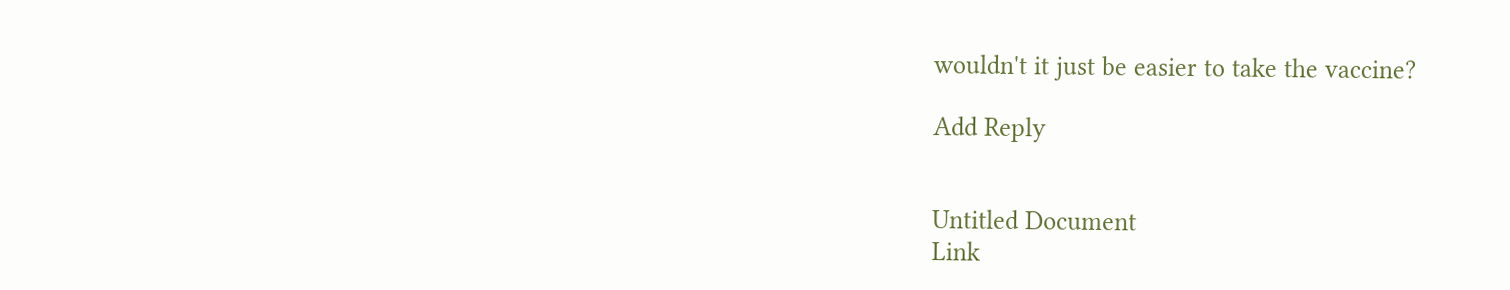wouldn't it just be easier to take the vaccine?

Add Reply


Untitled Document
Link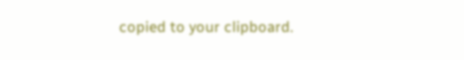copied to your clipboard.